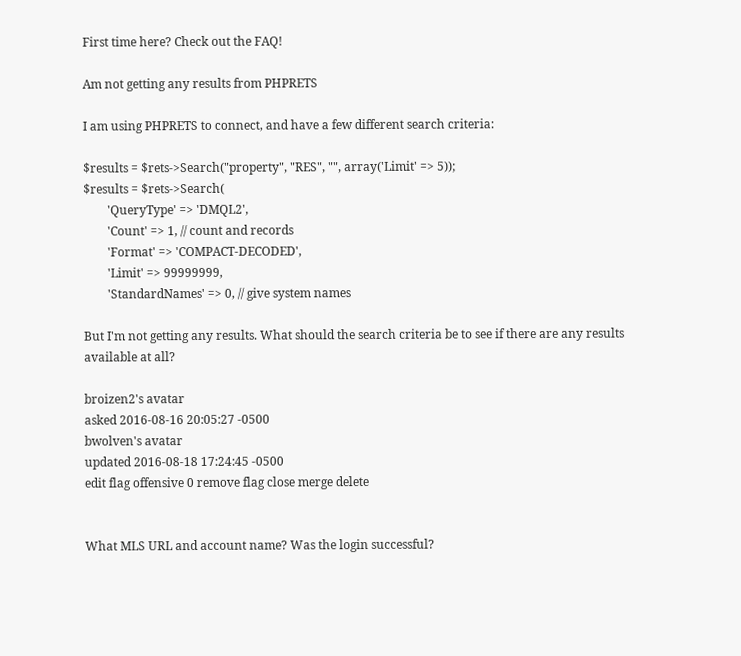First time here? Check out the FAQ!

Am not getting any results from PHPRETS

I am using PHPRETS to connect, and have a few different search criteria:

$results = $rets->Search("property", "RES", "", array('Limit' => 5));
$results = $rets->Search(
        'QueryType' => 'DMQL2',
        'Count' => 1, // count and records
        'Format' => 'COMPACT-DECODED',
        'Limit' => 99999999,
        'StandardNames' => 0, // give system names

But I'm not getting any results. What should the search criteria be to see if there are any results available at all?

broizen2's avatar
asked 2016-08-16 20:05:27 -0500
bwolven's avatar
updated 2016-08-18 17:24:45 -0500
edit flag offensive 0 remove flag close merge delete


What MLS URL and account name? Was the login successful?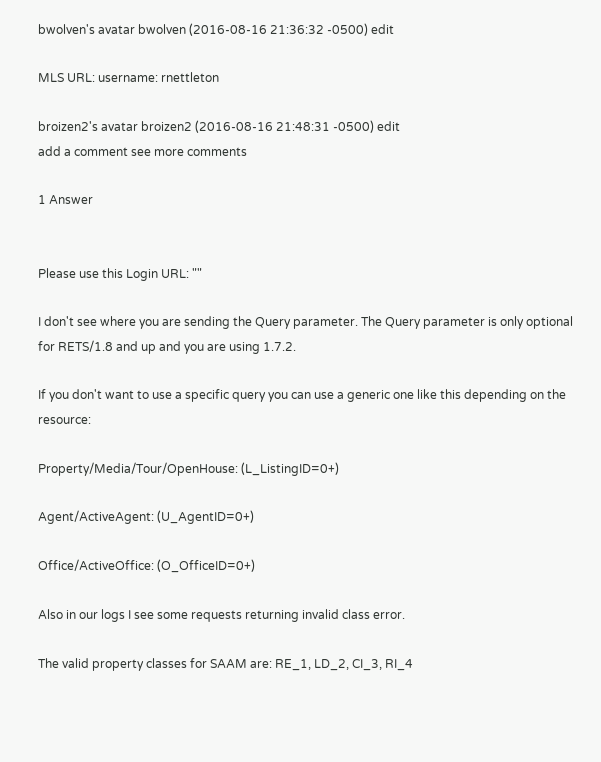bwolven's avatar bwolven (2016-08-16 21:36:32 -0500) edit

MLS URL: username: rnettleton

broizen2's avatar broizen2 (2016-08-16 21:48:31 -0500) edit
add a comment see more comments

1 Answer


Please use this Login URL: ""

I don't see where you are sending the Query parameter. The Query parameter is only optional for RETS/1.8 and up and you are using 1.7.2.

If you don't want to use a specific query you can use a generic one like this depending on the resource:

Property/Media/Tour/OpenHouse: (L_ListingID=0+)

Agent/ActiveAgent: (U_AgentID=0+)

Office/ActiveOffice: (O_OfficeID=0+)

Also in our logs I see some requests returning invalid class error.

The valid property classes for SAAM are: RE_1, LD_2, CI_3, RI_4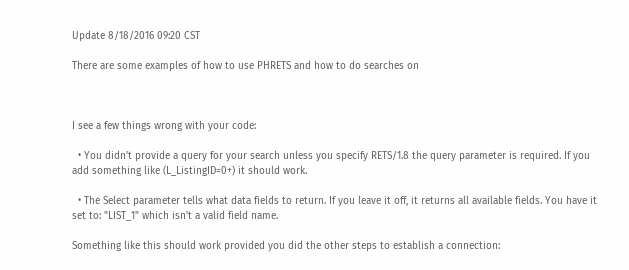Update 8/18/2016 09:20 CST

There are some examples of how to use PHRETS and how to do searches on



I see a few things wrong with your code:

  • You didn't provide a query for your search unless you specify RETS/1.8 the query parameter is required. If you add something like (L_ListingID=0+) it should work.

  • The Select parameter tells what data fields to return. If you leave it off, it returns all available fields. You have it set to: "LIST_1" which isn't a valid field name.

Something like this should work provided you did the other steps to establish a connection: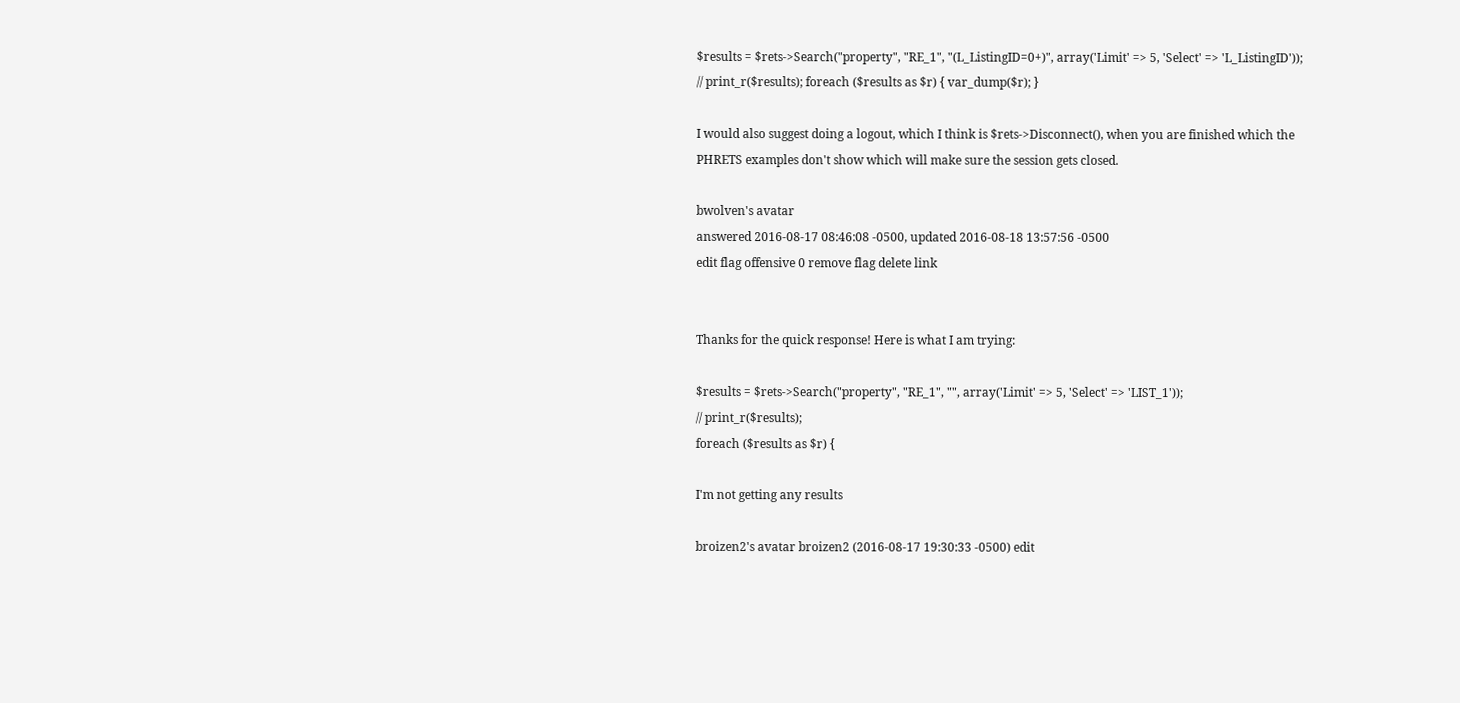$results = $rets->Search("property", "RE_1", "(L_ListingID=0+)", array('Limit' => 5, 'Select' => 'L_ListingID')); // print_r($results); foreach ($results as $r) { var_dump($r); }

I would also suggest doing a logout, which I think is $rets->Disconnect(), when you are finished which the PHRETS examples don't show which will make sure the session gets closed.

bwolven's avatar
answered 2016-08-17 08:46:08 -0500, updated 2016-08-18 13:57:56 -0500
edit flag offensive 0 remove flag delete link


Thanks for the quick response! Here is what I am trying:

$results = $rets->Search("property", "RE_1", "", array('Limit' => 5, 'Select' => 'LIST_1'));
// print_r($results);
foreach ($results as $r) {

I'm not getting any results

broizen2's avatar broizen2 (2016-08-17 19:30:33 -0500) edit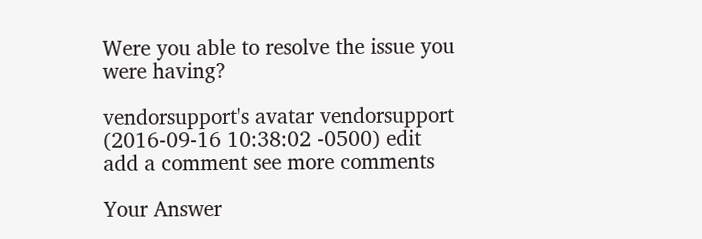Were you able to resolve the issue you were having?

vendorsupport's avatar vendorsupport (2016-09-16 10:38:02 -0500) edit
add a comment see more comments

Your Answer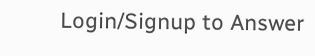Login/Signup to Answer